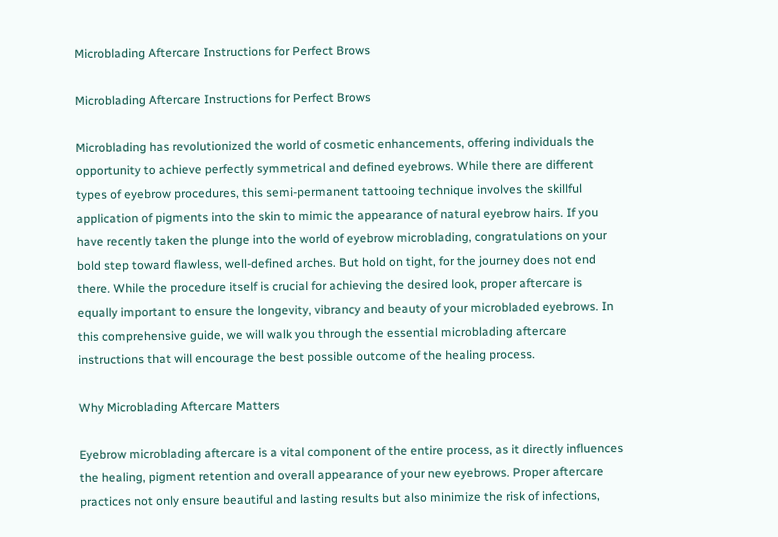Microblading Aftercare Instructions for Perfect Brows

Microblading Aftercare Instructions for Perfect Brows

Microblading has revolutionized the world of cosmetic enhancements, offering individuals the opportunity to achieve perfectly symmetrical and defined eyebrows. While there are different types of eyebrow procedures, this semi-permanent tattooing technique involves the skillful application of pigments into the skin to mimic the appearance of natural eyebrow hairs. If you have recently taken the plunge into the world of eyebrow microblading, congratulations on your bold step toward flawless, well-defined arches. But hold on tight, for the journey does not end there. While the procedure itself is crucial for achieving the desired look, proper aftercare is equally important to ensure the longevity, vibrancy and beauty of your microbladed eyebrows. In this comprehensive guide, we will walk you through the essential microblading aftercare instructions that will encourage the best possible outcome of the healing process.

Why Microblading Aftercare Matters

Eyebrow microblading aftercare is a vital component of the entire process, as it directly influences the healing, pigment retention and overall appearance of your new eyebrows. Proper aftercare practices not only ensure beautiful and lasting results but also minimize the risk of infections,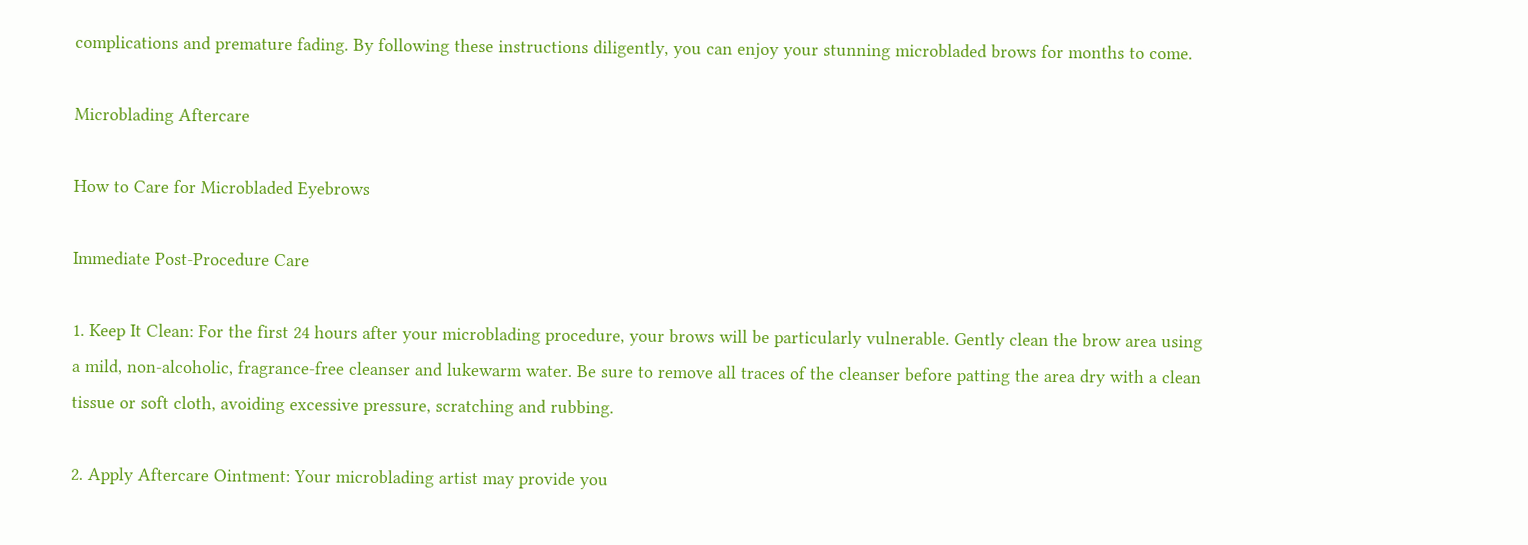complications and premature fading. By following these instructions diligently, you can enjoy your stunning microbladed brows for months to come.

Microblading Aftercare

How to Care for Microbladed Eyebrows

Immediate Post-Procedure Care

1. Keep It Clean: For the first 24 hours after your microblading procedure, your brows will be particularly vulnerable. Gently clean the brow area using a mild, non-alcoholic, fragrance-free cleanser and lukewarm water. Be sure to remove all traces of the cleanser before patting the area dry with a clean tissue or soft cloth, avoiding excessive pressure, scratching and rubbing.

2. Apply Aftercare Ointment: Your microblading artist may provide you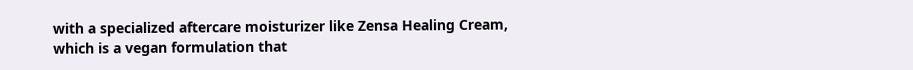with a specialized aftercare moisturizer like Zensa Healing Cream, which is a vegan formulation that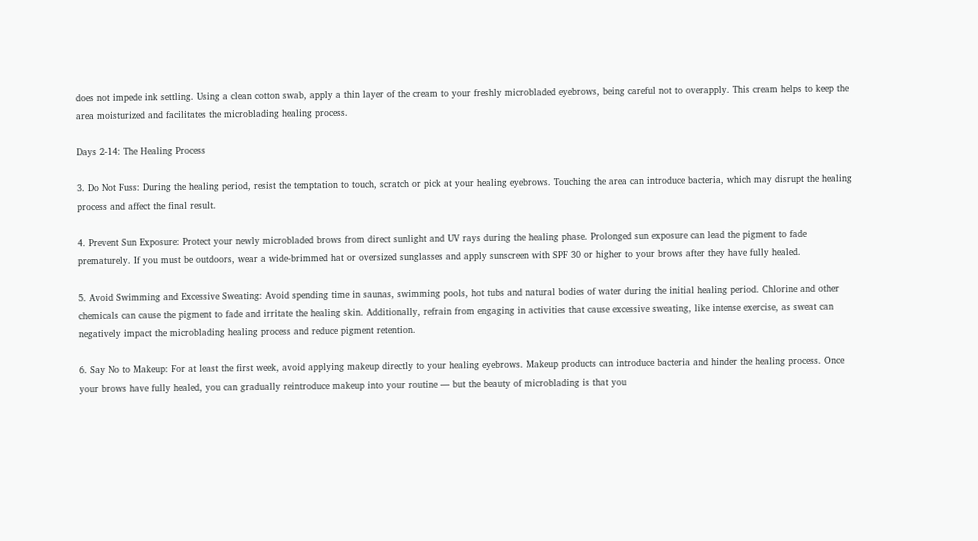does not impede ink settling. Using a clean cotton swab, apply a thin layer of the cream to your freshly microbladed eyebrows, being careful not to overapply. This cream helps to keep the area moisturized and facilitates the microblading healing process.

Days 2-14: The Healing Process

3. Do Not Fuss: During the healing period, resist the temptation to touch, scratch or pick at your healing eyebrows. Touching the area can introduce bacteria, which may disrupt the healing process and affect the final result.

4. Prevent Sun Exposure: Protect your newly microbladed brows from direct sunlight and UV rays during the healing phase. Prolonged sun exposure can lead the pigment to fade prematurely. If you must be outdoors, wear a wide-brimmed hat or oversized sunglasses and apply sunscreen with SPF 30 or higher to your brows after they have fully healed.

5. Avoid Swimming and Excessive Sweating: Avoid spending time in saunas, swimming pools, hot tubs and natural bodies of water during the initial healing period. Chlorine and other chemicals can cause the pigment to fade and irritate the healing skin. Additionally, refrain from engaging in activities that cause excessive sweating, like intense exercise, as sweat can negatively impact the microblading healing process and reduce pigment retention.

6. Say No to Makeup: For at least the first week, avoid applying makeup directly to your healing eyebrows. Makeup products can introduce bacteria and hinder the healing process. Once your brows have fully healed, you can gradually reintroduce makeup into your routine — but the beauty of microblading is that you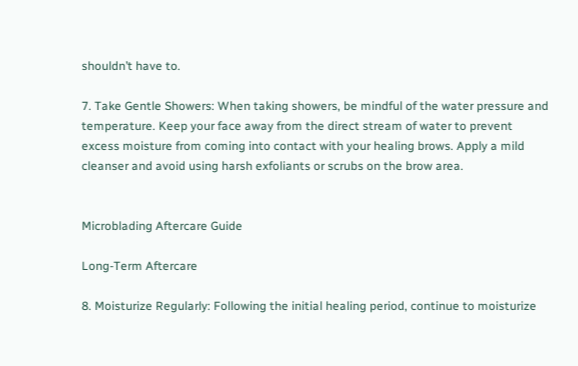shouldn’t have to.

7. Take Gentle Showers: When taking showers, be mindful of the water pressure and temperature. Keep your face away from the direct stream of water to prevent excess moisture from coming into contact with your healing brows. Apply a mild cleanser and avoid using harsh exfoliants or scrubs on the brow area.


Microblading Aftercare Guide

Long-Term Aftercare

8. Moisturize Regularly: Following the initial healing period, continue to moisturize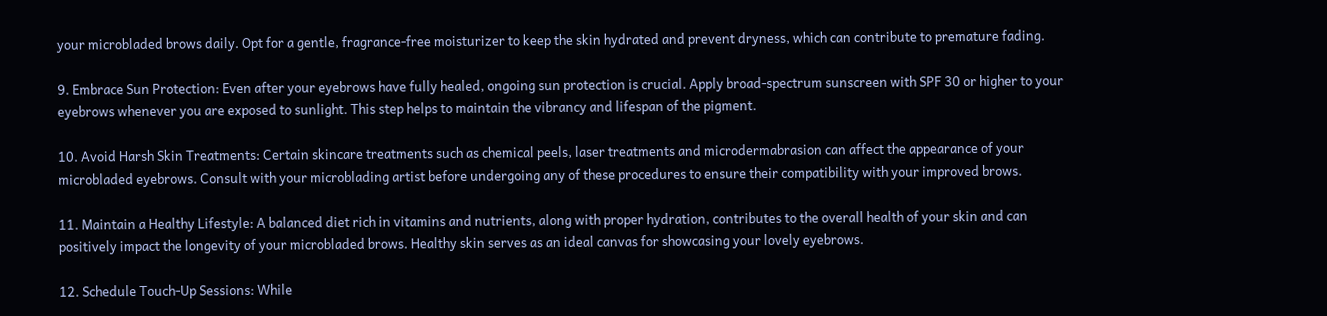your microbladed brows daily. Opt for a gentle, fragrance-free moisturizer to keep the skin hydrated and prevent dryness, which can contribute to premature fading.

9. Embrace Sun Protection: Even after your eyebrows have fully healed, ongoing sun protection is crucial. Apply broad-spectrum sunscreen with SPF 30 or higher to your eyebrows whenever you are exposed to sunlight. This step helps to maintain the vibrancy and lifespan of the pigment.

10. Avoid Harsh Skin Treatments: Certain skincare treatments such as chemical peels, laser treatments and microdermabrasion can affect the appearance of your microbladed eyebrows. Consult with your microblading artist before undergoing any of these procedures to ensure their compatibility with your improved brows.

11. Maintain a Healthy Lifestyle: A balanced diet rich in vitamins and nutrients, along with proper hydration, contributes to the overall health of your skin and can positively impact the longevity of your microbladed brows. Healthy skin serves as an ideal canvas for showcasing your lovely eyebrows.

12. Schedule Touch-Up Sessions: While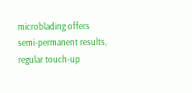microblading offers semi-permanent results, regular touch-up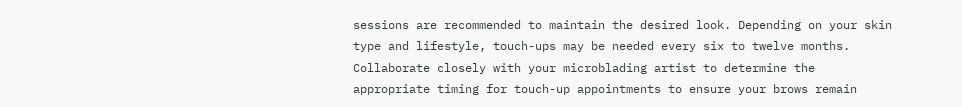sessions are recommended to maintain the desired look. Depending on your skin type and lifestyle, touch-ups may be needed every six to twelve months. Collaborate closely with your microblading artist to determine the appropriate timing for touch-up appointments to ensure your brows remain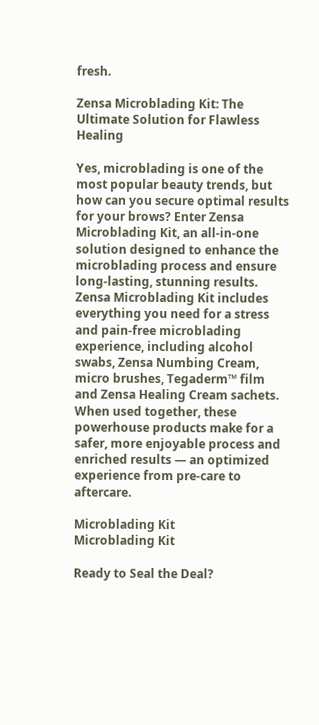fresh.

Zensa Microblading Kit: The Ultimate Solution for Flawless Healing

Yes, microblading is one of the most popular beauty trends, but how can you secure optimal results for your brows? Enter Zensa Microblading Kit, an all-in-one solution designed to enhance the microblading process and ensure long-lasting, stunning results. Zensa Microblading Kit includes everything you need for a stress and pain-free microblading experience, including alcohol swabs, Zensa Numbing Cream, micro brushes, Tegaderm™ film and Zensa Healing Cream sachets. When used together, these powerhouse products make for a safer, more enjoyable process and enriched results — an optimized experience from pre-care to aftercare.

Microblading Kit
Microblading Kit

Ready to Seal the Deal?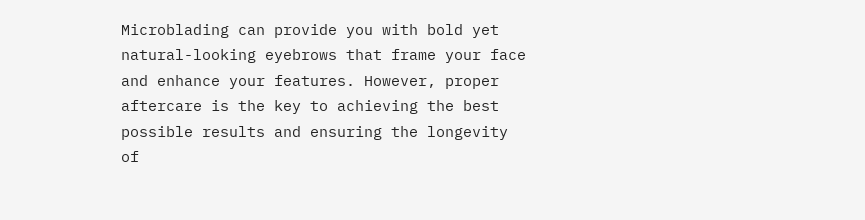Microblading can provide you with bold yet natural-looking eyebrows that frame your face and enhance your features. However, proper aftercare is the key to achieving the best possible results and ensuring the longevity of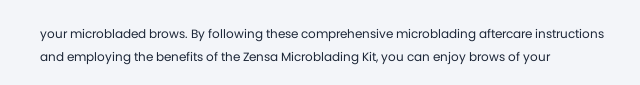your microbladed brows. By following these comprehensive microblading aftercare instructions and employing the benefits of the Zensa Microblading Kit, you can enjoy brows of your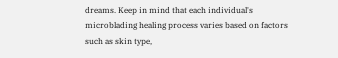dreams. Keep in mind that each individual's microblading healing process varies based on factors such as skin type,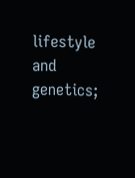lifestyle and genetics;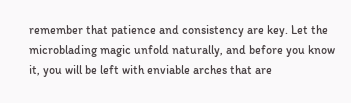remember that patience and consistency are key. Let the microblading magic unfold naturally, and before you know it, you will be left with enviable arches that are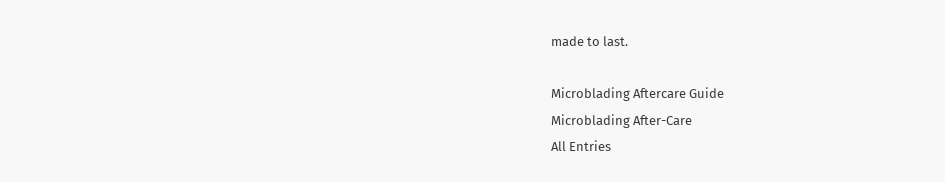made to last.

Microblading Aftercare Guide
Microblading After-Care
All Entries